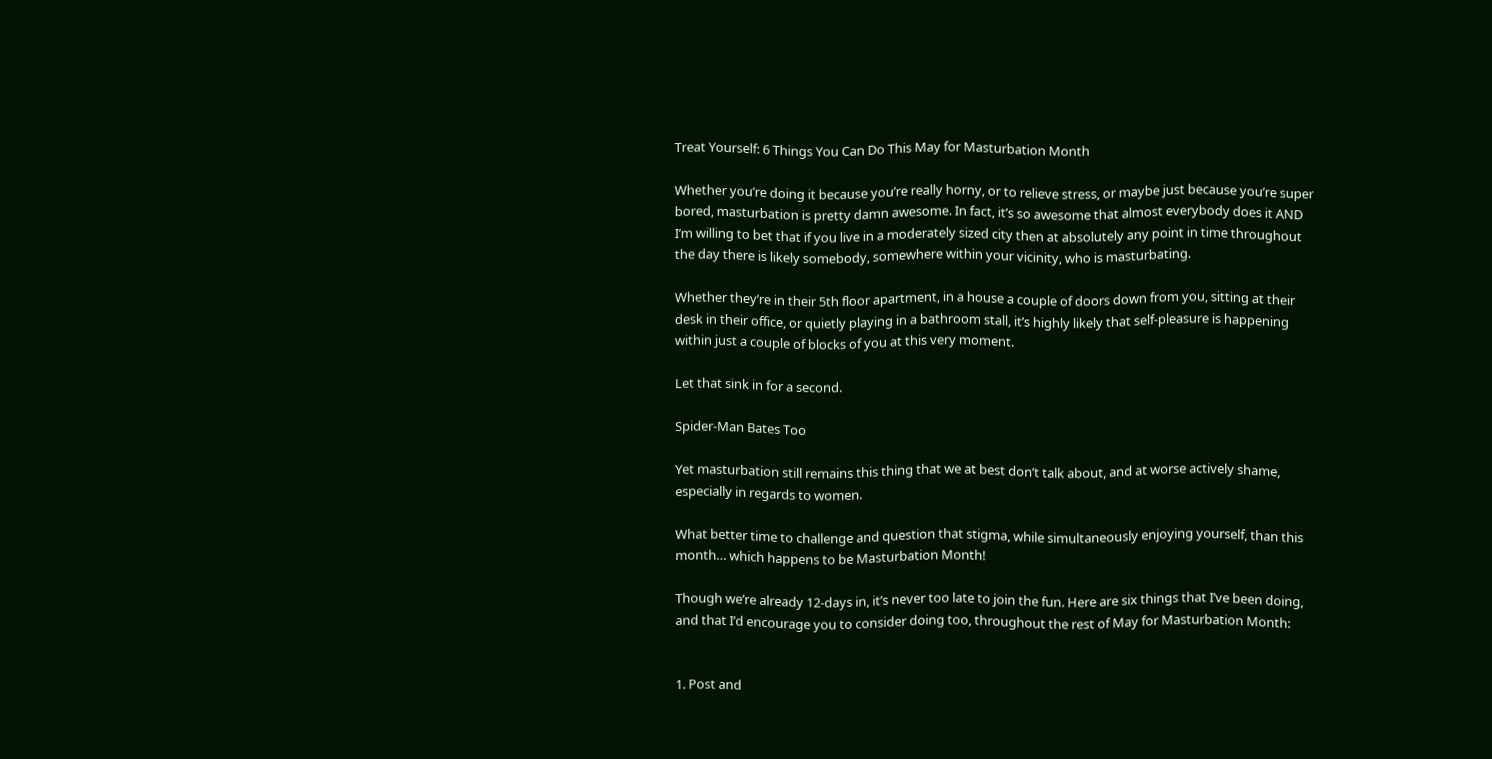Treat Yourself: 6 Things You Can Do This May for Masturbation Month

Whether you’re doing it because you’re really horny, or to relieve stress, or maybe just because you’re super bored, masturbation is pretty damn awesome. In fact, it’s so awesome that almost everybody does it AND I’m willing to bet that if you live in a moderately sized city then at absolutely any point in time throughout the day there is likely somebody, somewhere within your vicinity, who is masturbating.

Whether they’re in their 5th floor apartment, in a house a couple of doors down from you, sitting at their desk in their office, or quietly playing in a bathroom stall, it’s highly likely that self-pleasure is happening within just a couple of blocks of you at this very moment.

Let that sink in for a second.

Spider-Man Bates Too

Yet masturbation still remains this thing that we at best don’t talk about, and at worse actively shame, especially in regards to women.

What better time to challenge and question that stigma, while simultaneously enjoying yourself, than this month… which happens to be Masturbation Month!

Though we’re already 12-days in, it’s never too late to join the fun. Here are six things that I’ve been doing, and that I’d encourage you to consider doing too, throughout the rest of May for Masturbation Month:


1. Post and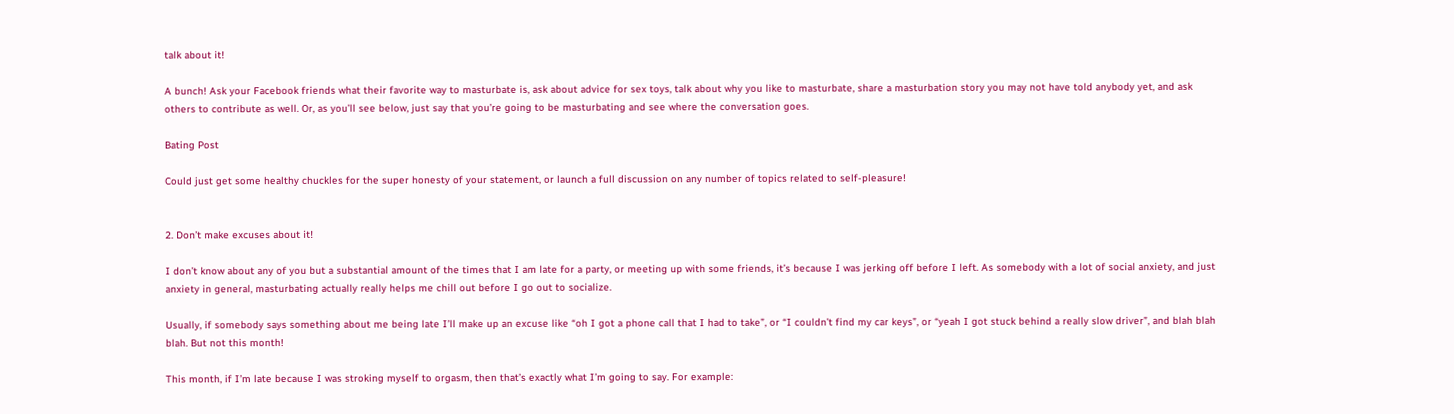talk about it!

A bunch! Ask your Facebook friends what their favorite way to masturbate is, ask about advice for sex toys, talk about why you like to masturbate, share a masturbation story you may not have told anybody yet, and ask others to contribute as well. Or, as you’ll see below, just say that you’re going to be masturbating and see where the conversation goes.

Bating Post

Could just get some healthy chuckles for the super honesty of your statement, or launch a full discussion on any number of topics related to self-pleasure!


2. Don’t make excuses about it!

I don’t know about any of you but a substantial amount of the times that I am late for a party, or meeting up with some friends, it’s because I was jerking off before I left. As somebody with a lot of social anxiety, and just anxiety in general, masturbating actually really helps me chill out before I go out to socialize.

Usually, if somebody says something about me being late I’ll make up an excuse like “oh I got a phone call that I had to take”, or “I couldn’t find my car keys”, or “yeah I got stuck behind a really slow driver”, and blah blah blah. But not this month!

This month, if I’m late because I was stroking myself to orgasm, then that’s exactly what I’m going to say. For example: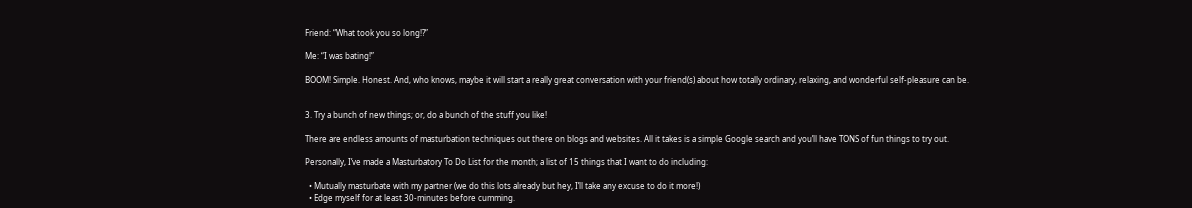Friend: “What took you so long!?”

Me: “I was bating!”

BOOM! Simple. Honest. And, who knows, maybe it will start a really great conversation with your friend(s) about how totally ordinary, relaxing, and wonderful self-pleasure can be.


3. Try a bunch of new things; or, do a bunch of the stuff you like!

There are endless amounts of masturbation techniques out there on blogs and websites. All it takes is a simple Google search and you’ll have TONS of fun things to try out.

Personally, I’ve made a Masturbatory To Do List for the month; a list of 15 things that I want to do including:

  • Mutually masturbate with my partner (we do this lots already but hey, I’ll take any excuse to do it more!)
  • Edge myself for at least 30-minutes before cumming.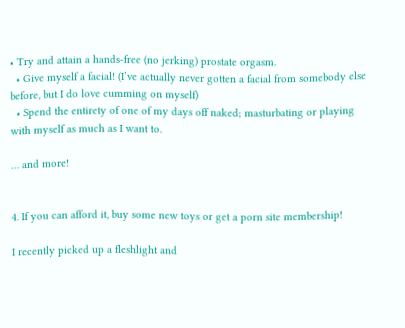• Try and attain a hands-free (no jerking) prostate orgasm.
  • Give myself a facial! (I’ve actually never gotten a facial from somebody else before, but I do love cumming on myself)
  • Spend the entirety of one of my days off naked; masturbating or playing with myself as much as I want to.

… and more!


4. If you can afford it, buy some new toys or get a porn site membership!

I recently picked up a fleshlight and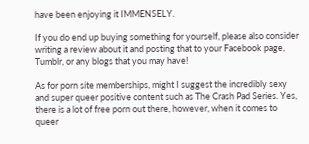have been enjoying it IMMENSELY.

If you do end up buying something for yourself, please also consider writing a review about it and posting that to your Facebook page, Tumblr, or any blogs that you may have!

As for porn site memberships, might I suggest the incredibly sexy and super queer positive content such as The Crash Pad Series. Yes, there is a lot of free porn out there, however, when it comes to queer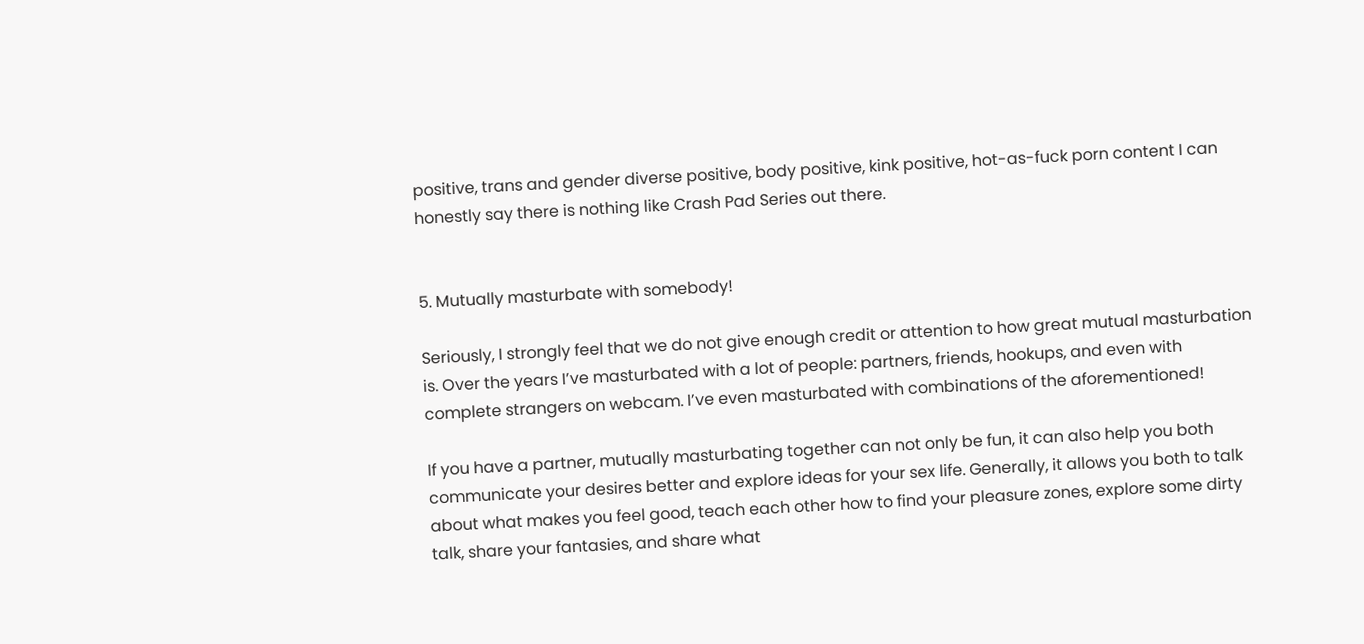positive, trans and gender diverse positive, body positive, kink positive, hot-as-fuck porn content I can honestly say there is nothing like Crash Pad Series out there.


5. Mutually masturbate with somebody!

Seriously, I strongly feel that we do not give enough credit or attention to how great mutual masturbation is. Over the years I’ve masturbated with a lot of people: partners, friends, hookups, and even with complete strangers on webcam. I’ve even masturbated with combinations of the aforementioned!

If you have a partner, mutually masturbating together can not only be fun, it can also help you both communicate your desires better and explore ideas for your sex life. Generally, it allows you both to talk about what makes you feel good, teach each other how to find your pleasure zones, explore some dirty talk, share your fantasies, and share what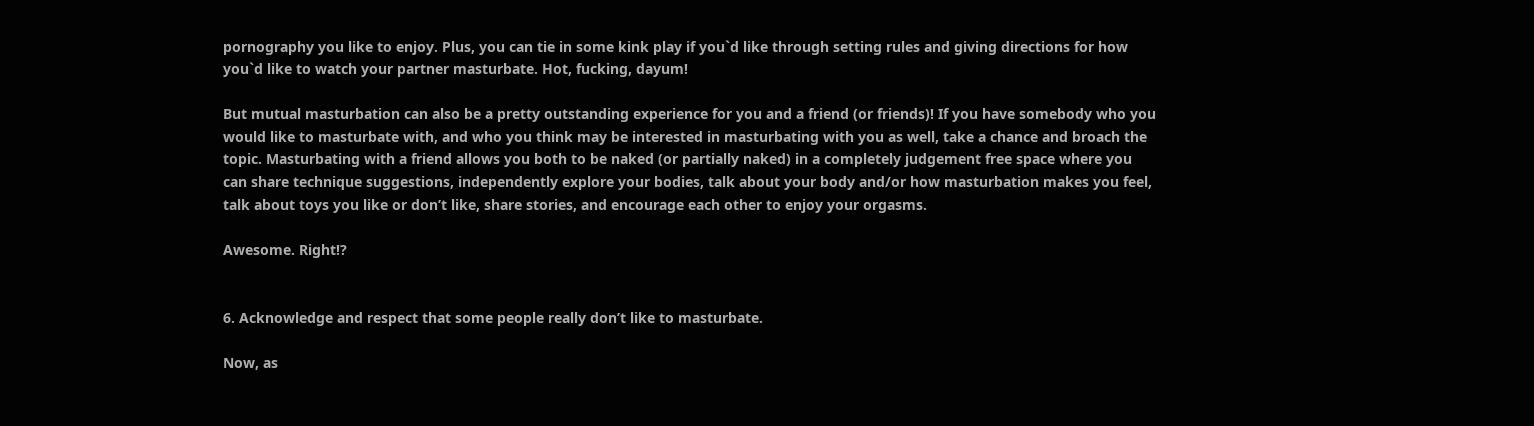pornography you like to enjoy. Plus, you can tie in some kink play if you`d like through setting rules and giving directions for how you`d like to watch your partner masturbate. Hot, fucking, dayum!

But mutual masturbation can also be a pretty outstanding experience for you and a friend (or friends)! If you have somebody who you would like to masturbate with, and who you think may be interested in masturbating with you as well, take a chance and broach the topic. Masturbating with a friend allows you both to be naked (or partially naked) in a completely judgement free space where you can share technique suggestions, independently explore your bodies, talk about your body and/or how masturbation makes you feel, talk about toys you like or don’t like, share stories, and encourage each other to enjoy your orgasms.

Awesome. Right!?


6. Acknowledge and respect that some people really don’t like to masturbate.

Now, as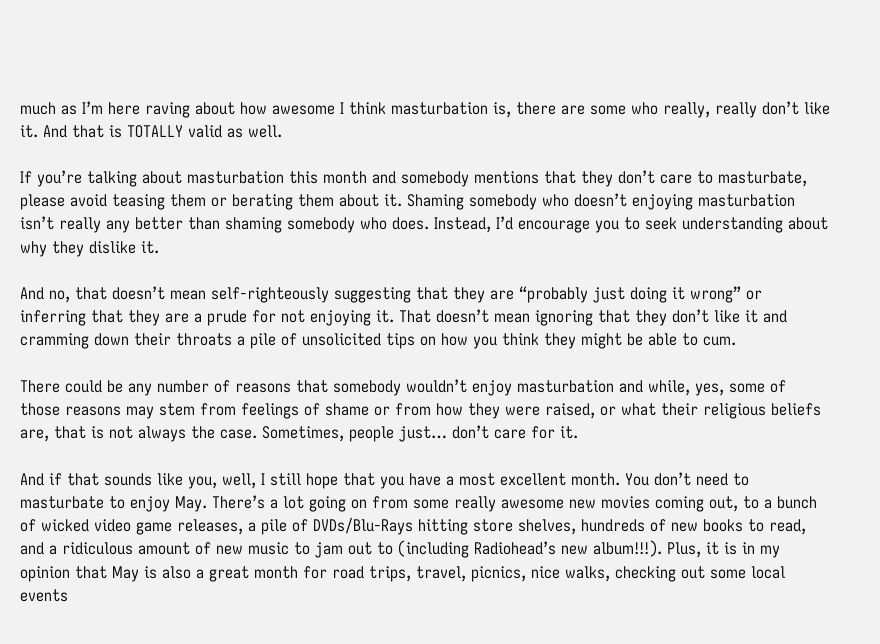much as I’m here raving about how awesome I think masturbation is, there are some who really, really don’t like it. And that is TOTALLY valid as well.

If you’re talking about masturbation this month and somebody mentions that they don’t care to masturbate, please avoid teasing them or berating them about it. Shaming somebody who doesn’t enjoying masturbation isn’t really any better than shaming somebody who does. Instead, I’d encourage you to seek understanding about why they dislike it.

And no, that doesn’t mean self-righteously suggesting that they are “probably just doing it wrong” or inferring that they are a prude for not enjoying it. That doesn’t mean ignoring that they don’t like it and cramming down their throats a pile of unsolicited tips on how you think they might be able to cum.

There could be any number of reasons that somebody wouldn’t enjoy masturbation and while, yes, some of those reasons may stem from feelings of shame or from how they were raised, or what their religious beliefs are, that is not always the case. Sometimes, people just… don’t care for it.

And if that sounds like you, well, I still hope that you have a most excellent month. You don’t need to masturbate to enjoy May. There’s a lot going on from some really awesome new movies coming out, to a bunch of wicked video game releases, a pile of DVDs/Blu-Rays hitting store shelves, hundreds of new books to read, and a ridiculous amount of new music to jam out to (including Radiohead’s new album!!!). Plus, it is in my opinion that May is also a great month for road trips, travel, picnics, nice walks, checking out some local events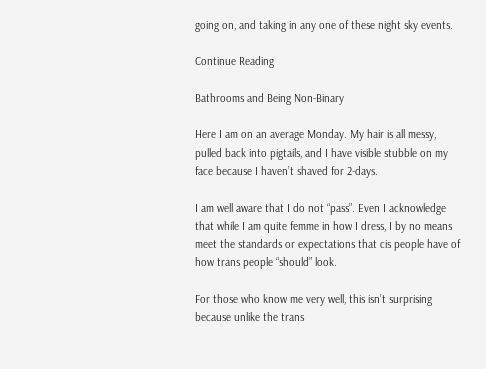going on, and taking in any one of these night sky events.

Continue Reading

Bathrooms and Being Non-Binary

Here I am on an average Monday. My hair is all messy, pulled back into pigtails, and I have visible stubble on my face because I haven’t shaved for 2-days.

I am well aware that I do not “pass”. Even I acknowledge that while I am quite femme in how I dress, I by no means meet the standards or expectations that cis people have of how trans people “should” look.

For those who know me very well, this isn’t surprising because unlike the trans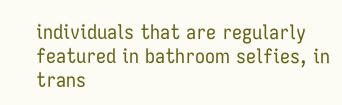individuals that are regularly featured in bathroom selfies, in trans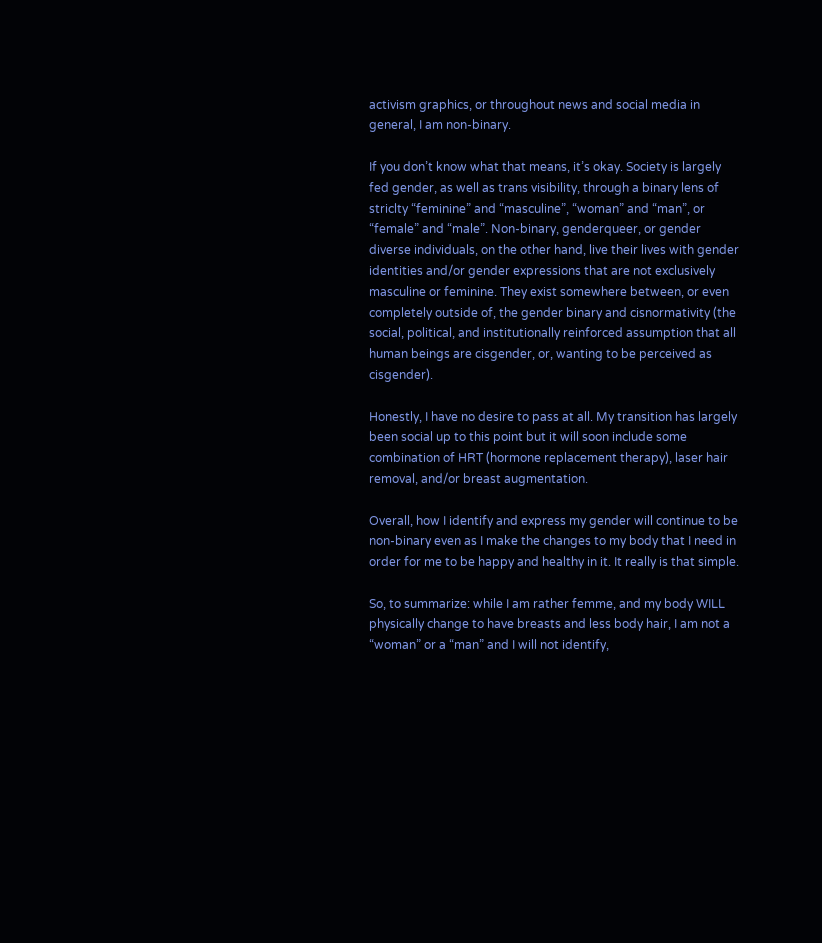activism graphics, or throughout news and social media in general, I am non-binary.

If you don’t know what that means, it’s okay. Society is largely fed gender, as well as trans visibility, through a binary lens of striclty “feminine” and “masculine”, “woman” and “man”, or “female” and “male”. Non-binary, genderqueer, or gender diverse individuals, on the other hand, live their lives with gender identities and/or gender expressions that are not exclusively masculine or feminine. They exist somewhere between, or even completely outside of, the gender binary and cisnormativity (the social, political, and institutionally reinforced assumption that all human beings are cisgender, or, wanting to be perceived as cisgender).

Honestly, I have no desire to pass at all. My transition has largely been social up to this point but it will soon include some combination of HRT (hormone replacement therapy), laser hair removal, and/or breast augmentation.

Overall, how I identify and express my gender will continue to be non-binary even as I make the changes to my body that I need in order for me to be happy and healthy in it. It really is that simple.

So, to summarize: while I am rather femme, and my body WILL physically change to have breasts and less body hair, I am not a “woman” or a “man” and I will not identify,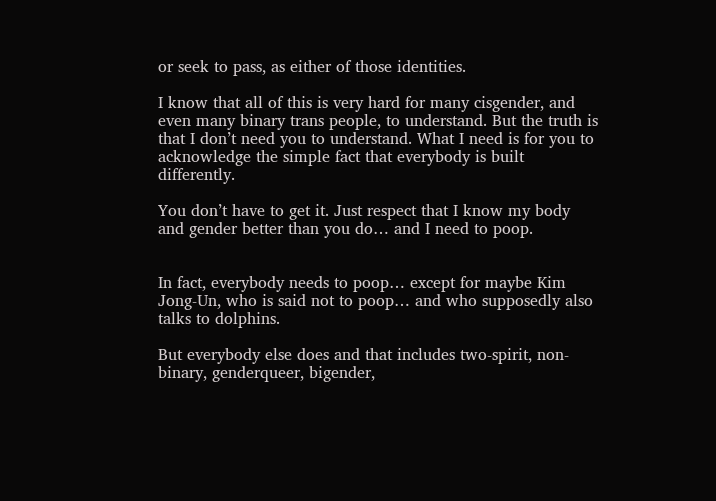or seek to pass, as either of those identities.

I know that all of this is very hard for many cisgender, and even many binary trans people, to understand. But the truth is that I don’t need you to understand. What I need is for you to acknowledge the simple fact that everybody is built differently.

You don’t have to get it. Just respect that I know my body and gender better than you do… and I need to poop.


In fact, everybody needs to poop… except for maybe Kim Jong-Un, who is said not to poop… and who supposedly also talks to dolphins.

But everybody else does and that includes two-spirit, non-binary, genderqueer, bigender,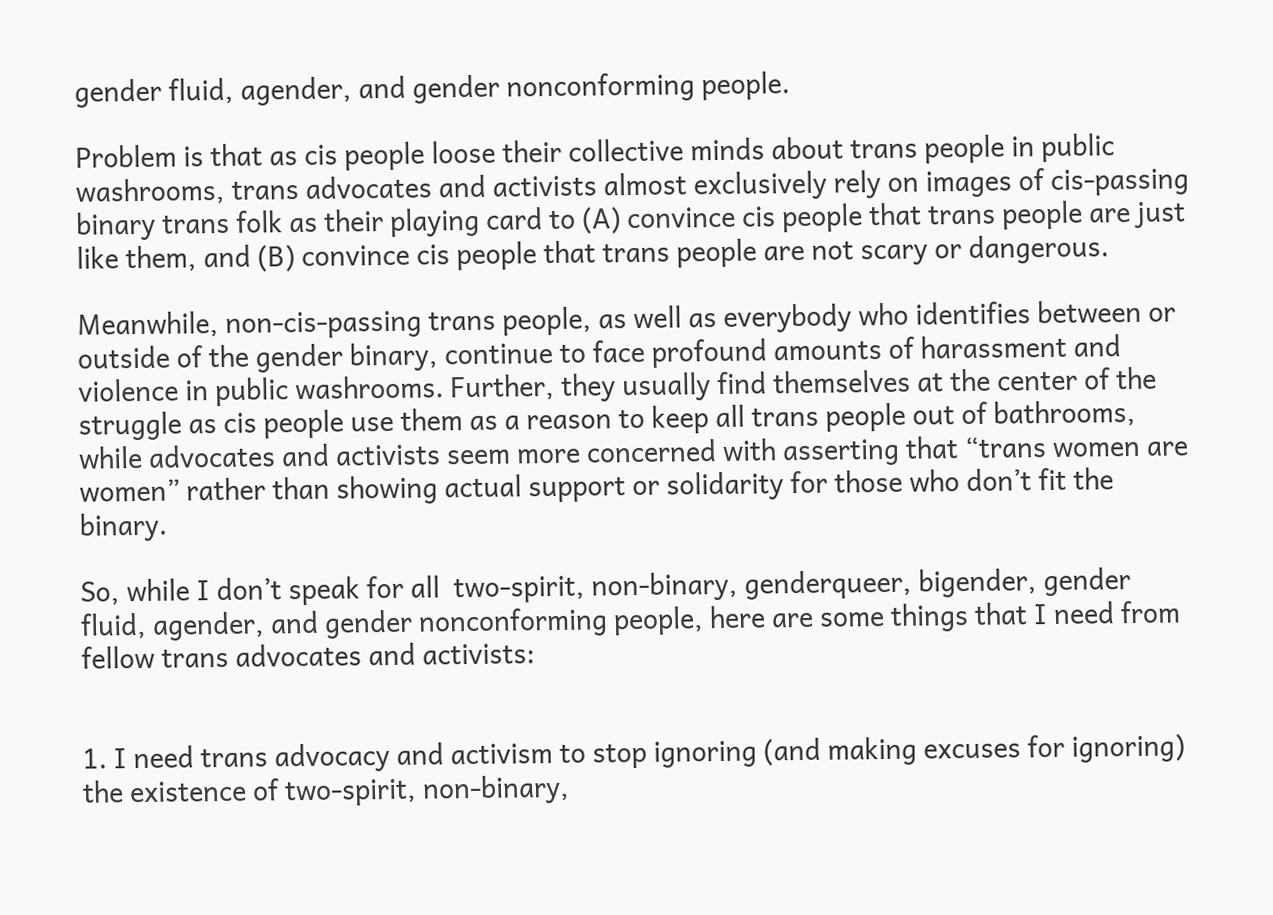gender fluid, agender, and gender nonconforming people.

Problem is that as cis people loose their collective minds about trans people in public washrooms, trans advocates and activists almost exclusively rely on images of cis-passing binary trans folk as their playing card to (A) convince cis people that trans people are just like them, and (B) convince cis people that trans people are not scary or dangerous.

Meanwhile, non-cis-passing trans people, as well as everybody who identifies between or outside of the gender binary, continue to face profound amounts of harassment and violence in public washrooms. Further, they usually find themselves at the center of the struggle as cis people use them as a reason to keep all trans people out of bathrooms, while advocates and activists seem more concerned with asserting that “trans women are women” rather than showing actual support or solidarity for those who don’t fit the binary.

So, while I don’t speak for all  two-spirit, non-binary, genderqueer, bigender, gender fluid, agender, and gender nonconforming people, here are some things that I need from fellow trans advocates and activists:


1. I need trans advocacy and activism to stop ignoring (and making excuses for ignoring) the existence of two-spirit, non-binary,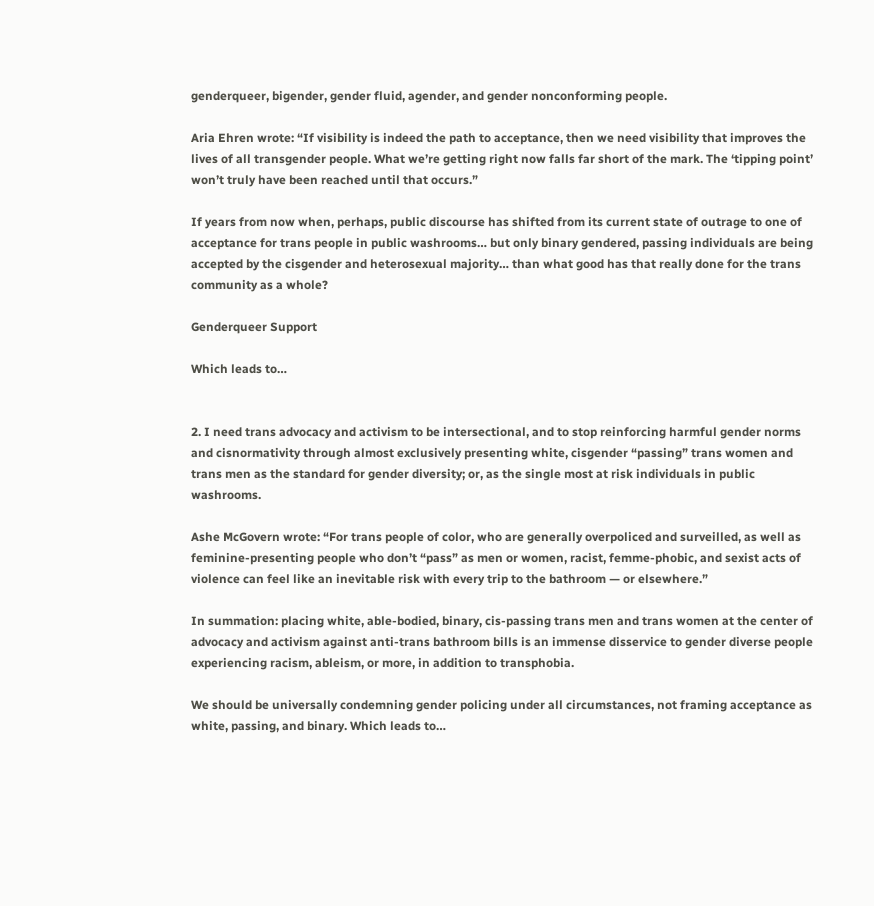genderqueer, bigender, gender fluid, agender, and gender nonconforming people.

Aria Ehren wrote: “If visibility is indeed the path to acceptance, then we need visibility that improves the lives of all transgender people. What we’re getting right now falls far short of the mark. The ‘tipping point’ won’t truly have been reached until that occurs.”

If years from now when, perhaps, public discourse has shifted from its current state of outrage to one of acceptance for trans people in public washrooms… but only binary gendered, passing individuals are being accepted by the cisgender and heterosexual majority… than what good has that really done for the trans community as a whole?

Genderqueer Support

Which leads to…


2. I need trans advocacy and activism to be intersectional, and to stop reinforcing harmful gender norms and cisnormativity through almost exclusively presenting white, cisgender “passing” trans women and trans men as the standard for gender diversity; or, as the single most at risk individuals in public washrooms.

Ashe McGovern wrote: “For trans people of color, who are generally overpoliced and surveilled, as well as feminine-presenting people who don’t “pass” as men or women, racist, femme-phobic, and sexist acts of violence can feel like an inevitable risk with every trip to the bathroom — or elsewhere.”

In summation: placing white, able-bodied, binary, cis-passing trans men and trans women at the center of advocacy and activism against anti-trans bathroom bills is an immense disservice to gender diverse people experiencing racism, ableism, or more, in addition to transphobia.

We should be universally condemning gender policing under all circumstances, not framing acceptance as white, passing, and binary. Which leads to…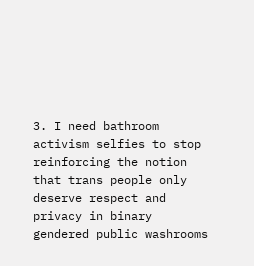3. I need bathroom activism selfies to stop reinforcing the notion that trans people only deserve respect and privacy in binary gendered public washrooms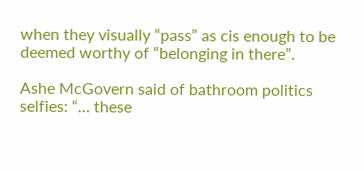when they visually “pass” as cis enough to be deemed worthy of “belonging in there”.

Ashe McGovern said of bathroom politics selfies: “… these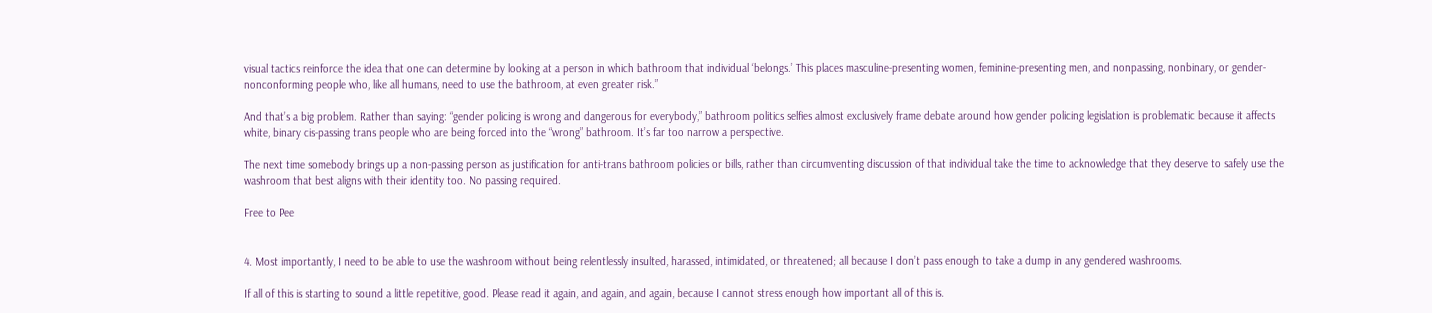visual tactics reinforce the idea that one can determine by looking at a person in which bathroom that individual ‘belongs.’ This places masculine-presenting women, feminine-presenting men, and nonpassing, nonbinary, or gender-nonconforming people who, like all humans, need to use the bathroom, at even greater risk.”

And that’s a big problem. Rather than saying: “gender policing is wrong and dangerous for everybody,” bathroom politics selfies almost exclusively frame debate around how gender policing legislation is problematic because it affects white, binary cis-passing trans people who are being forced into the “wrong” bathroom. It’s far too narrow a perspective.

The next time somebody brings up a non-passing person as justification for anti-trans bathroom policies or bills, rather than circumventing discussion of that individual take the time to acknowledge that they deserve to safely use the washroom that best aligns with their identity too. No passing required.

Free to Pee


4. Most importantly, I need to be able to use the washroom without being relentlessly insulted, harassed, intimidated, or threatened; all because I don’t pass enough to take a dump in any gendered washrooms.

If all of this is starting to sound a little repetitive, good. Please read it again, and again, and again, because I cannot stress enough how important all of this is.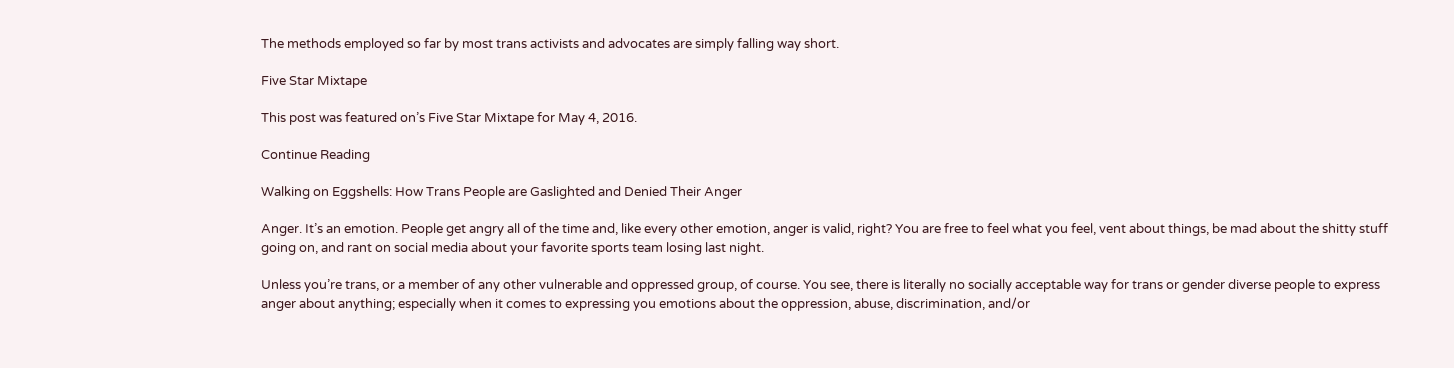The methods employed so far by most trans activists and advocates are simply falling way short.

Five Star Mixtape

This post was featured on’s Five Star Mixtape for May 4, 2016.

Continue Reading

Walking on Eggshells: How Trans People are Gaslighted and Denied Their Anger

Anger. It’s an emotion. People get angry all of the time and, like every other emotion, anger is valid, right? You are free to feel what you feel, vent about things, be mad about the shitty stuff going on, and rant on social media about your favorite sports team losing last night.

Unless you’re trans, or a member of any other vulnerable and oppressed group, of course. You see, there is literally no socially acceptable way for trans or gender diverse people to express anger about anything; especially when it comes to expressing you emotions about the oppression, abuse, discrimination, and/or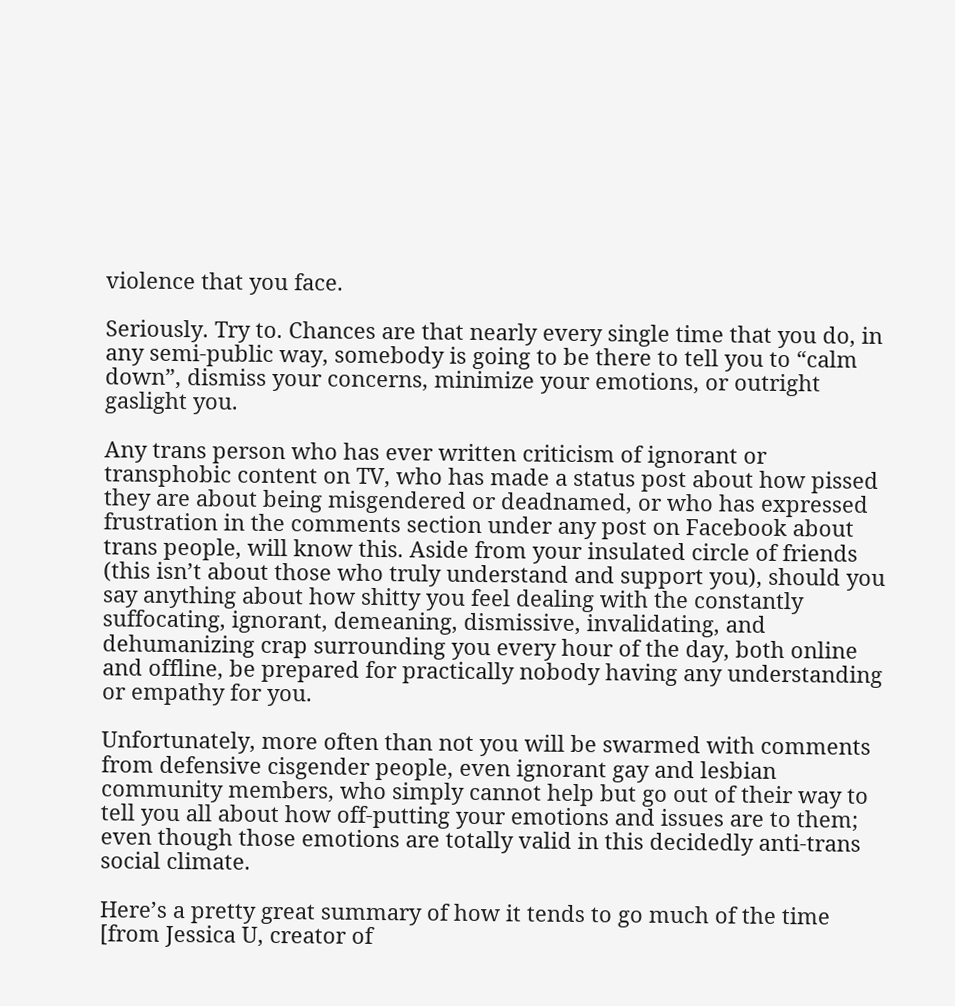violence that you face.

Seriously. Try to. Chances are that nearly every single time that you do, in any semi-public way, somebody is going to be there to tell you to “calm down”, dismiss your concerns, minimize your emotions, or outright gaslight you.

Any trans person who has ever written criticism of ignorant or transphobic content on TV, who has made a status post about how pissed they are about being misgendered or deadnamed, or who has expressed frustration in the comments section under any post on Facebook about trans people, will know this. Aside from your insulated circle of friends (this isn’t about those who truly understand and support you), should you say anything about how shitty you feel dealing with the constantly suffocating, ignorant, demeaning, dismissive, invalidating, and dehumanizing crap surrounding you every hour of the day, both online and offline, be prepared for practically nobody having any understanding or empathy for you.

Unfortunately, more often than not you will be swarmed with comments from defensive cisgender people, even ignorant gay and lesbian community members, who simply cannot help but go out of their way to tell you all about how off-putting your emotions and issues are to them; even though those emotions are totally valid in this decidedly anti-trans social climate.

Here’s a pretty great summary of how it tends to go much of the time [from Jessica U, creator of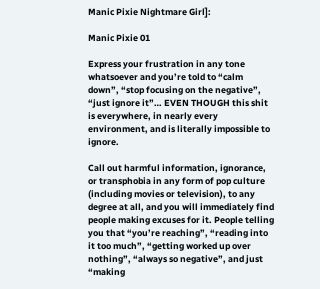Manic Pixie Nightmare Girl]:

Manic Pixie 01

Express your frustration in any tone whatsoever and you’re told to “calm down”, “stop focusing on the negative”, “just ignore it”… EVEN THOUGH this shit is everywhere, in nearly every environment, and is literally impossible to ignore.

Call out harmful information, ignorance, or transphobia in any form of pop culture (including movies or television), to any degree at all, and you will immediately find people making excuses for it. People telling you that “you’re reaching”, “reading into it too much”, “getting worked up over nothing”, “always so negative”, and just “making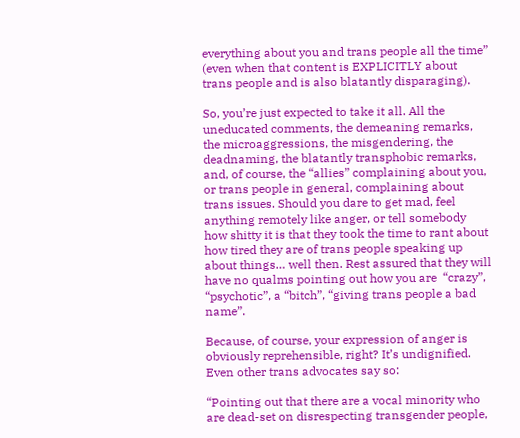everything about you and trans people all the time” (even when that content is EXPLICITLY about trans people and is also blatantly disparaging).

So, you’re just expected to take it all. All the uneducated comments, the demeaning remarks, the microaggressions, the misgendering, the deadnaming, the blatantly transphobic remarks, and, of course, the “allies” complaining about you, or trans people in general, complaining about trans issues. Should you dare to get mad, feel anything remotely like anger, or tell somebody how shitty it is that they took the time to rant about how tired they are of trans people speaking up about things… well then. Rest assured that they will have no qualms pointing out how you are  “crazy”, “psychotic”, a “bitch”, “giving trans people a bad name”.

Because, of course, your expression of anger is obviously reprehensible, right? It’s undignified. Even other trans advocates say so:

“Pointing out that there are a vocal minority who are dead-set on disrespecting transgender people,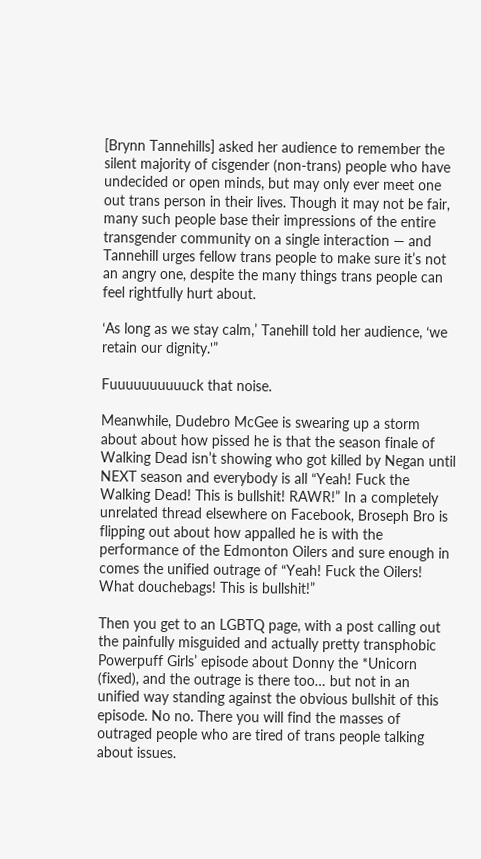[Brynn Tannehills] asked her audience to remember the silent majority of cisgender (non-trans) people who have undecided or open minds, but may only ever meet one out trans person in their lives. Though it may not be fair, many such people base their impressions of the entire transgender community on a single interaction — and Tannehill urges fellow trans people to make sure it’s not an angry one, despite the many things trans people can feel rightfully hurt about.

‘As long as we stay calm,’ Tanehill told her audience, ‘we retain our dignity.'”

Fuuuuuuuuuuck that noise.

Meanwhile, Dudebro McGee is swearing up a storm about about how pissed he is that the season finale of Walking Dead isn’t showing who got killed by Negan until NEXT season and everybody is all “Yeah! Fuck the Walking Dead! This is bullshit! RAWR!” In a completely unrelated thread elsewhere on Facebook, Broseph Bro is flipping out about how appalled he is with the performance of the Edmonton Oilers and sure enough in comes the unified outrage of “Yeah! Fuck the Oilers! What douchebags! This is bullshit!”

Then you get to an LGBTQ page, with a post calling out the painfully misguided and actually pretty transphobic Powerpuff Girls’ episode about Donny the *Unicorn (fixed), and the outrage is there too… but not in an unified way standing against the obvious bullshit of this episode. No no. There you will find the masses of outraged people who are tired of trans people talking about issues.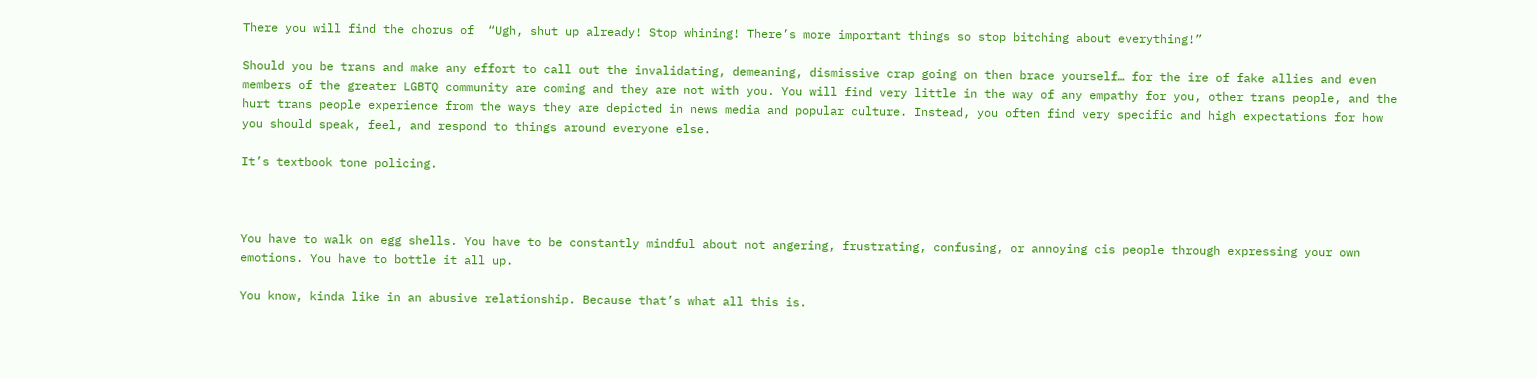There you will find the chorus of  “Ugh, shut up already! Stop whining! There’s more important things so stop bitching about everything!”

Should you be trans and make any effort to call out the invalidating, demeaning, dismissive crap going on then brace yourself… for the ire of fake allies and even members of the greater LGBTQ community are coming and they are not with you. You will find very little in the way of any empathy for you, other trans people, and the hurt trans people experience from the ways they are depicted in news media and popular culture. Instead, you often find very specific and high expectations for how you should speak, feel, and respond to things around everyone else.

It’s textbook tone policing.



You have to walk on egg shells. You have to be constantly mindful about not angering, frustrating, confusing, or annoying cis people through expressing your own emotions. You have to bottle it all up.

You know, kinda like in an abusive relationship. Because that’s what all this is.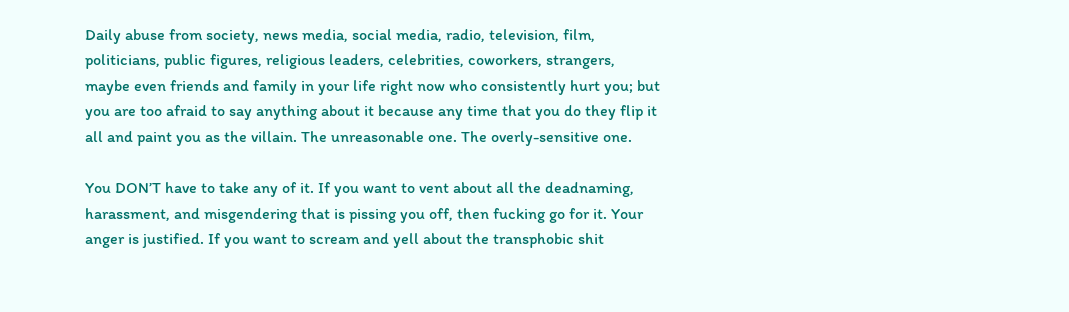Daily abuse from society, news media, social media, radio, television, film, politicians, public figures, religious leaders, celebrities, coworkers, strangers, maybe even friends and family in your life right now who consistently hurt you; but you are too afraid to say anything about it because any time that you do they flip it all and paint you as the villain. The unreasonable one. The overly-sensitive one.

You DON’T have to take any of it. If you want to vent about all the deadnaming, harassment, and misgendering that is pissing you off, then fucking go for it. Your anger is justified. If you want to scream and yell about the transphobic shit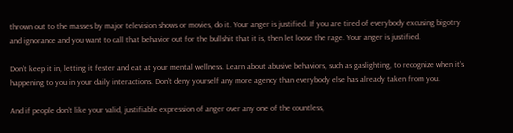thrown out to the masses by major television shows or movies, do it. Your anger is justified. If you are tired of everybody excusing bigotry and ignorance and you want to call that behavior out for the bullshit that it is, then let loose the rage. Your anger is justified.

Don’t keep it in, letting it fester and eat at your mental wellness. Learn about abusive behaviors, such as gaslighting, to recognize when it’s happening to you in your daily interactions. Don’t deny yourself any more agency than everybody else has already taken from you.

And if people don’t like your valid, justifiable expression of anger over any one of the countless,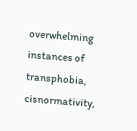overwhelming instances of transphobia, cisnormativity,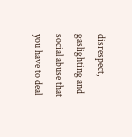disrespect, gaslighting and social abuse that you have to deal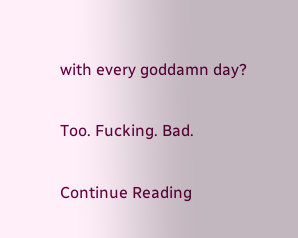with every goddamn day?

Too. Fucking. Bad.

Continue Reading